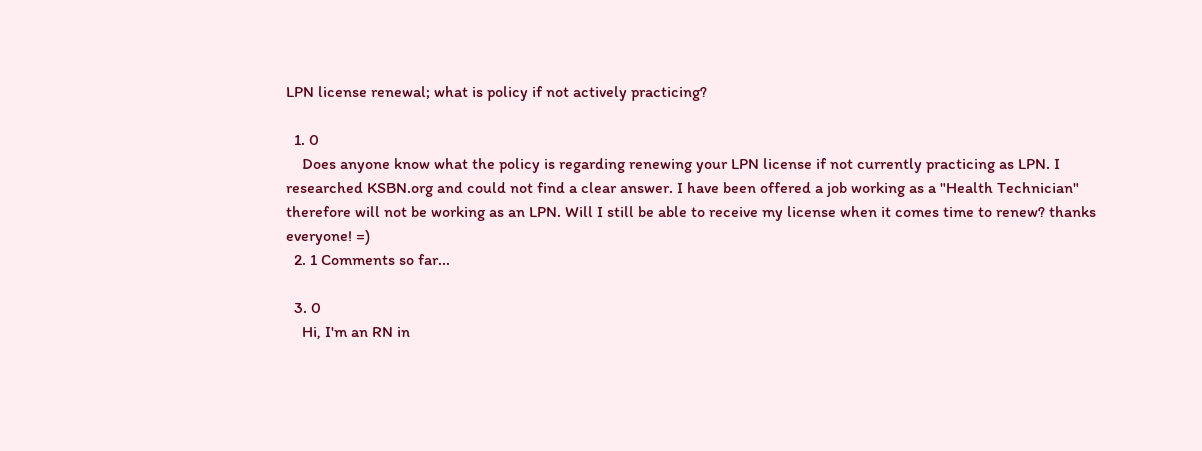LPN license renewal; what is policy if not actively practicing?

  1. 0
    Does anyone know what the policy is regarding renewing your LPN license if not currently practicing as LPN. I researched KSBN.org and could not find a clear answer. I have been offered a job working as a "Health Technician" therefore will not be working as an LPN. Will I still be able to receive my license when it comes time to renew? thanks everyone! =)
  2. 1 Comments so far...

  3. 0
    Hi, I'm an RN in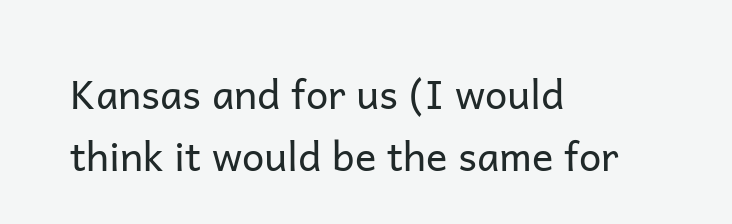Kansas and for us (I would think it would be the same for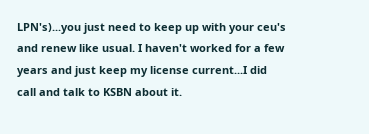LPN's)...you just need to keep up with your ceu's and renew like usual. I haven't worked for a few years and just keep my license current...I did call and talk to KSBN about it.